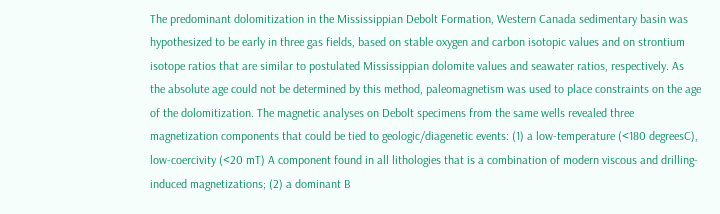The predominant dolomitization in the Mississippian Debolt Formation, Western Canada sedimentary basin was hypothesized to be early in three gas fields, based on stable oxygen and carbon isotopic values and on strontium isotope ratios that are similar to postulated Mississippian dolomite values and seawater ratios, respectively. As the absolute age could not be determined by this method, paleomagnetism was used to place constraints on the age of the dolomitization. The magnetic analyses on Debolt specimens from the same wells revealed three magnetization components that could be tied to geologic/diagenetic events: (1) a low-temperature (<180 degreesC), low-coercivity (<20 mT) A component found in all lithologies that is a combination of modern viscous and drilling-induced magnetizations; (2) a dominant B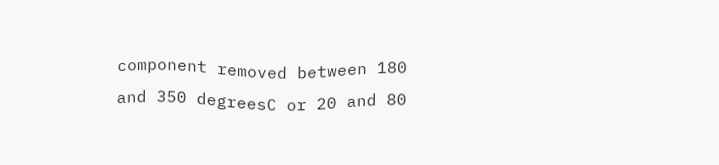component removed between 180 and 350 degreesC or 20 and 80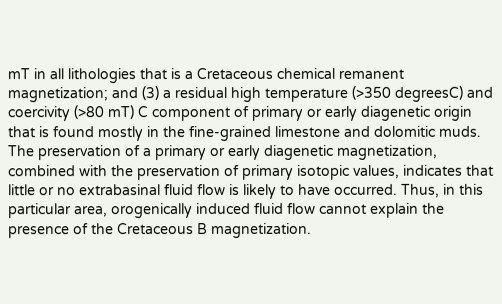mT in all lithologies that is a Cretaceous chemical remanent magnetization; and (3) a residual high temperature (>350 degreesC) and coercivity (>80 mT) C component of primary or early diagenetic origin that is found mostly in the fine-grained limestone and dolomitic muds. The preservation of a primary or early diagenetic magnetization, combined with the preservation of primary isotopic values, indicates that little or no extrabasinal fluid flow is likely to have occurred. Thus, in this particular area, orogenically induced fluid flow cannot explain the presence of the Cretaceous B magnetization.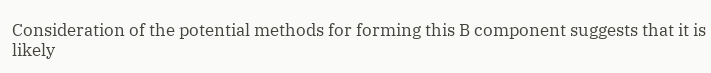Consideration of the potential methods for forming this B component suggests that it is likely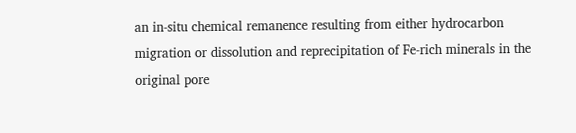an in-situ chemical remanence resulting from either hydrocarbon migration or dissolution and reprecipitation of Fe-rich minerals in the original pore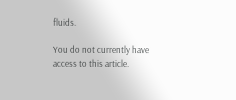fluids.

You do not currently have access to this article.